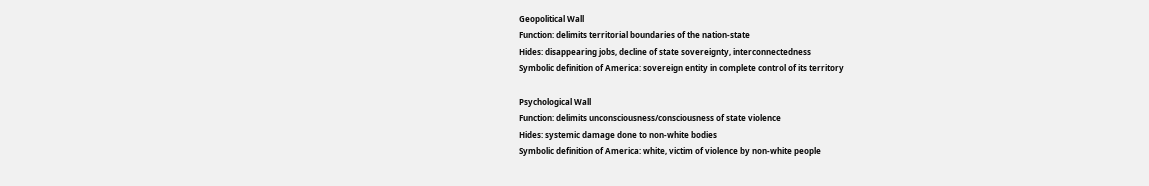Geopolitical Wall
Function: delimits territorial boundaries of the nation-state
Hides: disappearing jobs, decline of state sovereignty, interconnectedness
Symbolic definition of America: sovereign entity in complete control of its territory

Psychological Wall
Function: delimits unconsciousness/consciousness of state violence
Hides: systemic damage done to non-white bodies
Symbolic definition of America: white, victim of violence by non-white people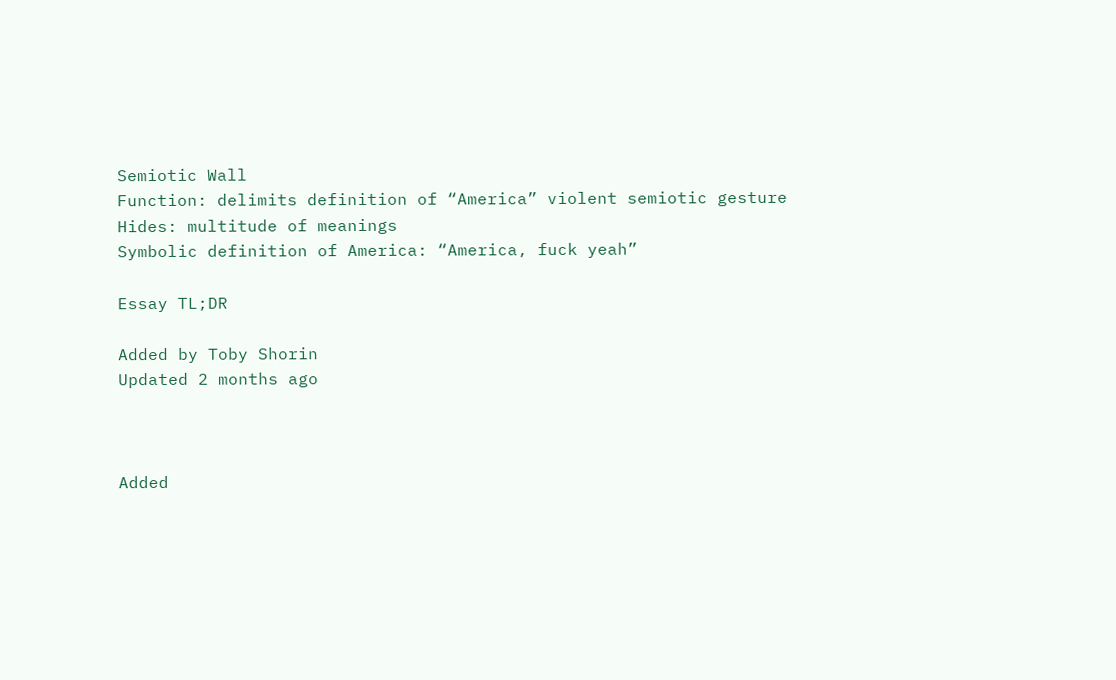Semiotic Wall
Function: delimits definition of “America” violent semiotic gesture
Hides: multitude of meanings
Symbolic definition of America: “America, fuck yeah”

Essay TL;DR

Added by Toby Shorin
Updated 2 months ago



Added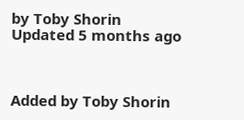by Toby Shorin
Updated 5 months ago



Added by Toby Shorin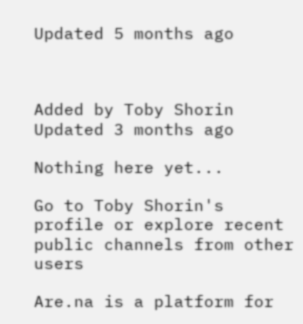Updated 5 months ago



Added by Toby Shorin
Updated 3 months ago

Nothing here yet...

Go to Toby Shorin's profile or explore recent public channels from other users

Are.na is a platform for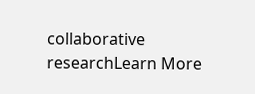collaborative researchLearn More